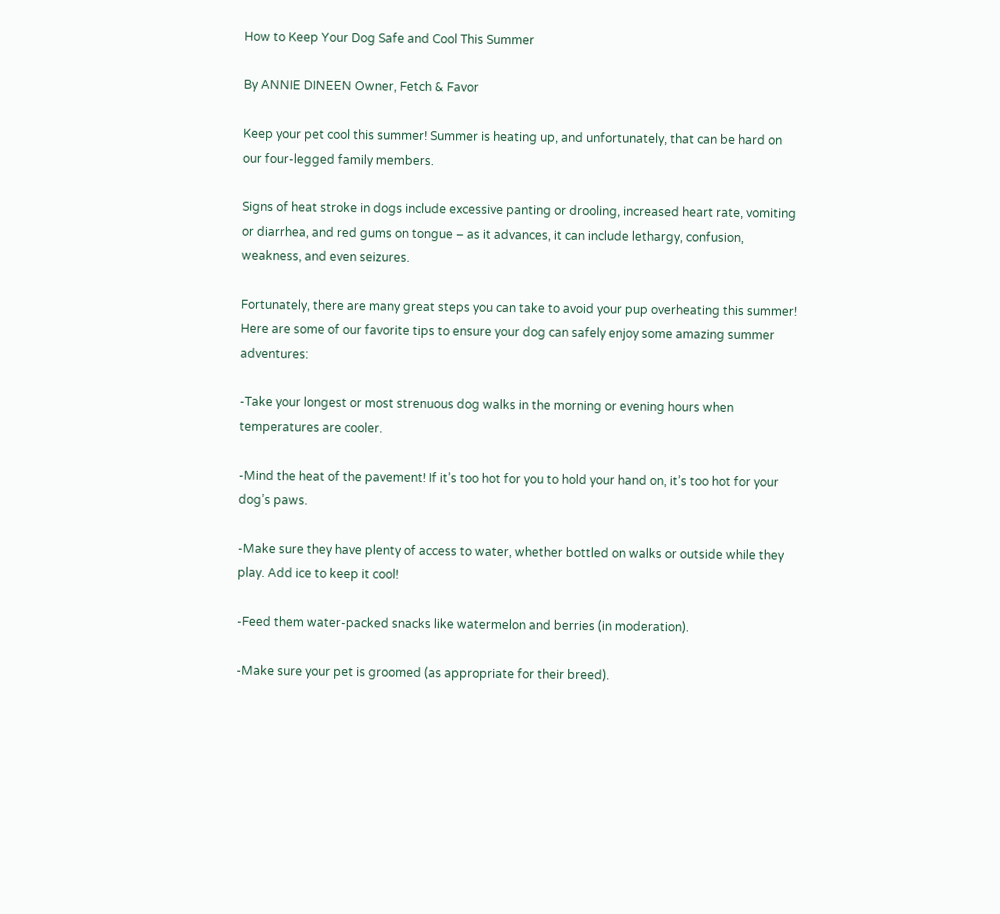How to Keep Your Dog Safe and Cool This Summer

By ANNIE DINEEN Owner, Fetch & Favor

Keep your pet cool this summer! Summer is heating up, and unfortunately, that can be hard on our four-legged family members.

Signs of heat stroke in dogs include excessive panting or drooling, increased heart rate, vomiting or diarrhea, and red gums on tongue – as it advances, it can include lethargy, confusion, weakness, and even seizures.

Fortunately, there are many great steps you can take to avoid your pup overheating this summer! Here are some of our favorite tips to ensure your dog can safely enjoy some amazing summer adventures:

-Take your longest or most strenuous dog walks in the morning or evening hours when temperatures are cooler.

-Mind the heat of the pavement! If it’s too hot for you to hold your hand on, it’s too hot for your dog’s paws.

-Make sure they have plenty of access to water, whether bottled on walks or outside while they play. Add ice to keep it cool!

-Feed them water-packed snacks like watermelon and berries (in moderation).

-Make sure your pet is groomed (as appropriate for their breed).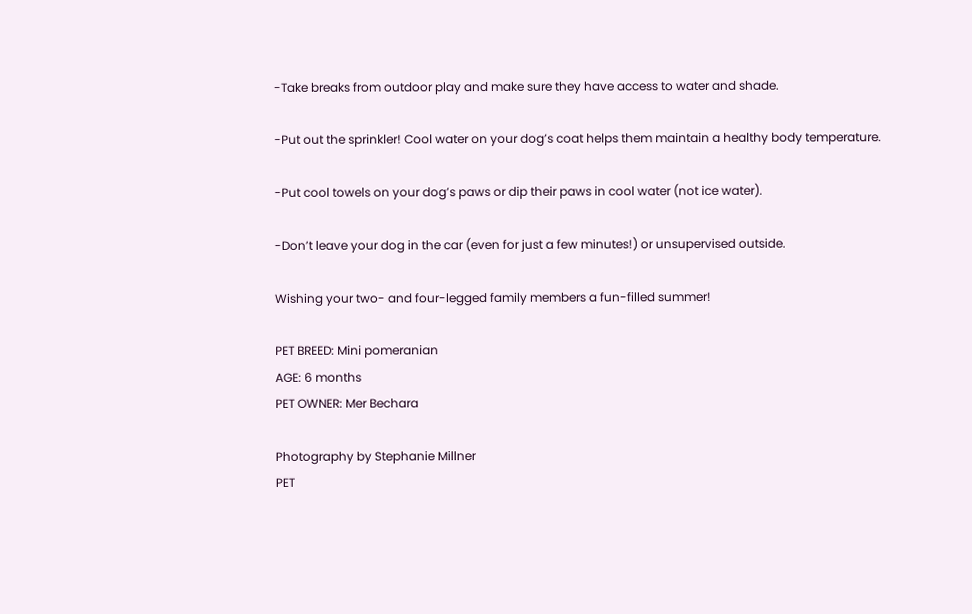-Take breaks from outdoor play and make sure they have access to water and shade.

-Put out the sprinkler! Cool water on your dog’s coat helps them maintain a healthy body temperature.

-Put cool towels on your dog’s paws or dip their paws in cool water (not ice water).

-Don’t leave your dog in the car (even for just a few minutes!) or unsupervised outside.

Wishing your two- and four-legged family members a fun-filled summer!

PET BREED: Mini pomeranian
AGE: 6 months
PET OWNER: Mer Bechara

Photography by Stephanie Millner
PET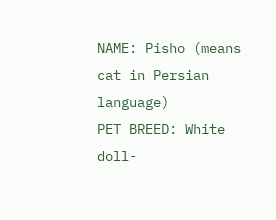NAME: Pisho (means cat in Persian language)
PET BREED: White doll-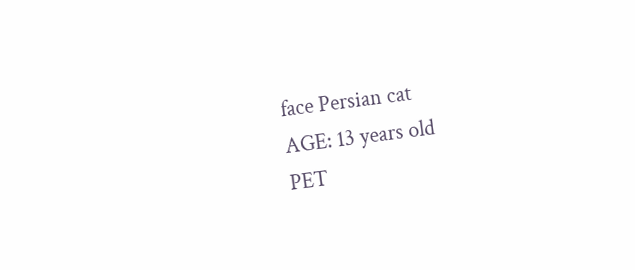face Persian cat
AGE: 13 years old
PET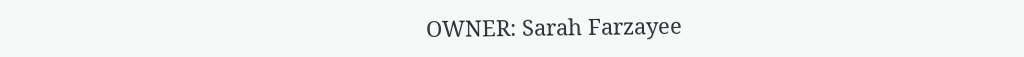OWNER: Sarah Farzayee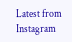Latest from Instagram